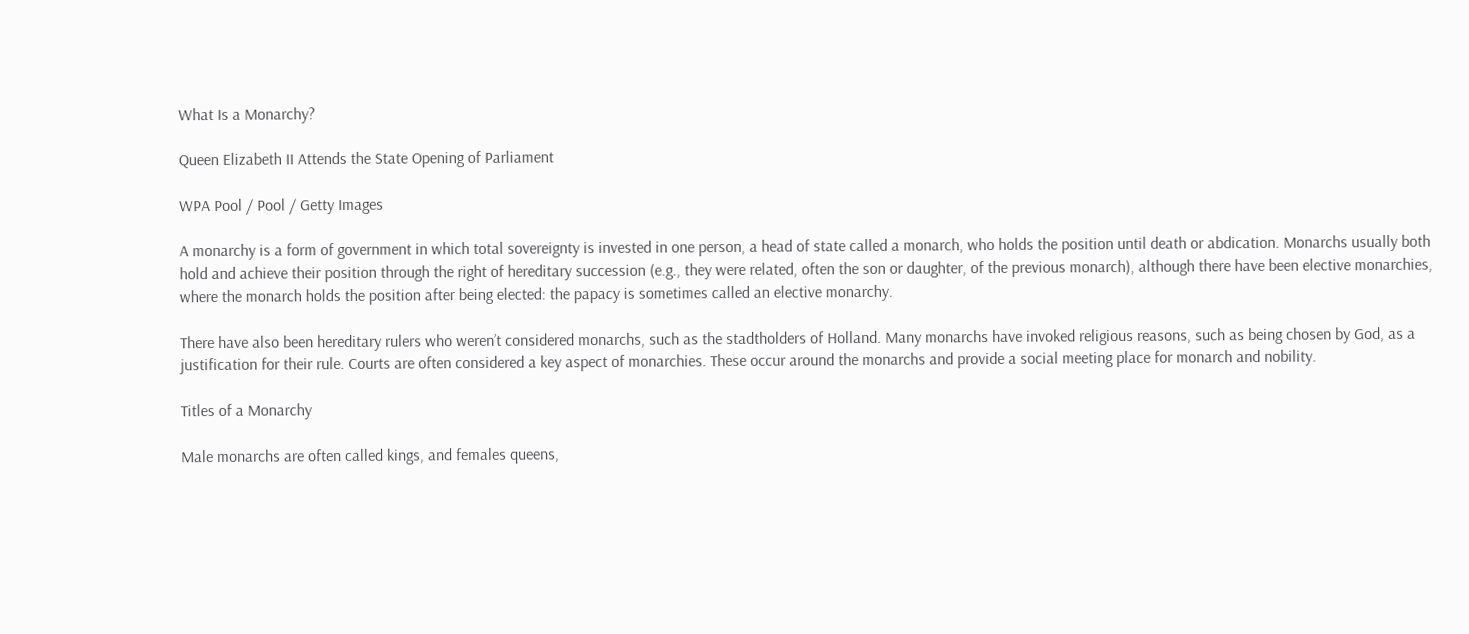What Is a Monarchy?

Queen Elizabeth II Attends the State Opening of Parliament

WPA Pool / Pool / Getty Images

A monarchy is a form of government in which total sovereignty is invested in one person, a head of state called a monarch, who holds the position until death or abdication. Monarchs usually both hold and achieve their position through the right of hereditary succession (e.g., they were related, often the son or daughter, of the previous monarch), although there have been elective monarchies, where the monarch holds the position after being elected: the papacy is sometimes called an elective monarchy.

There have also been hereditary rulers who weren’t considered monarchs, such as the stadtholders of Holland. Many monarchs have invoked religious reasons, such as being chosen by God, as a justification for their rule. Courts are often considered a key aspect of monarchies. These occur around the monarchs and provide a social meeting place for monarch and nobility.

Titles of a Monarchy

Male monarchs are often called kings, and females queens,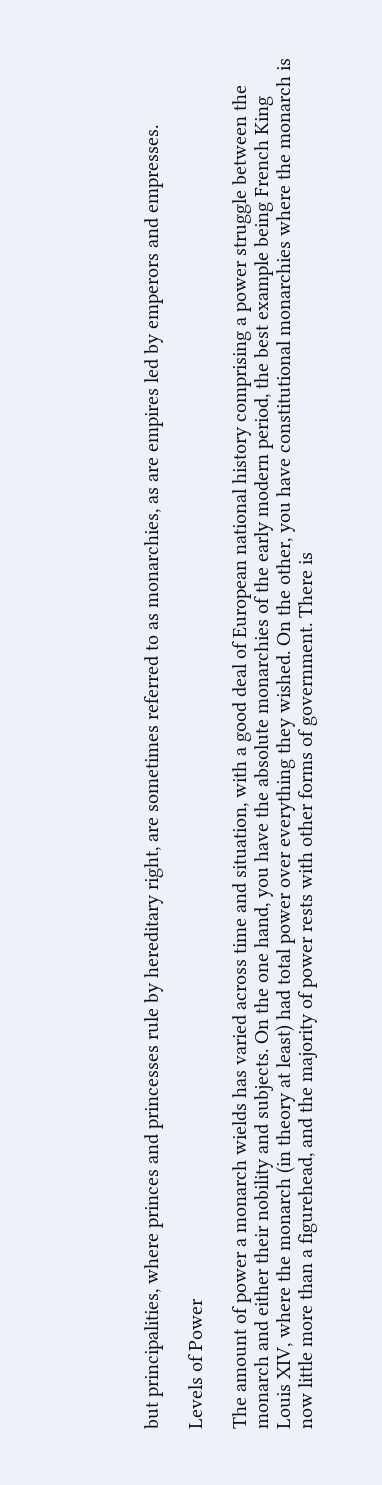but principalities, where princes and princesses rule by hereditary right, are sometimes referred to as monarchies, as are empires led by emperors and empresses.

Levels of Power

The amount of power a monarch wields has varied across time and situation, with a good deal of European national history comprising a power struggle between the monarch and either their nobility and subjects. On the one hand, you have the absolute monarchies of the early modern period, the best example being French King Louis XIV, where the monarch (in theory at least) had total power over everything they wished. On the other, you have constitutional monarchies where the monarch is now little more than a figurehead, and the majority of power rests with other forms of government. There is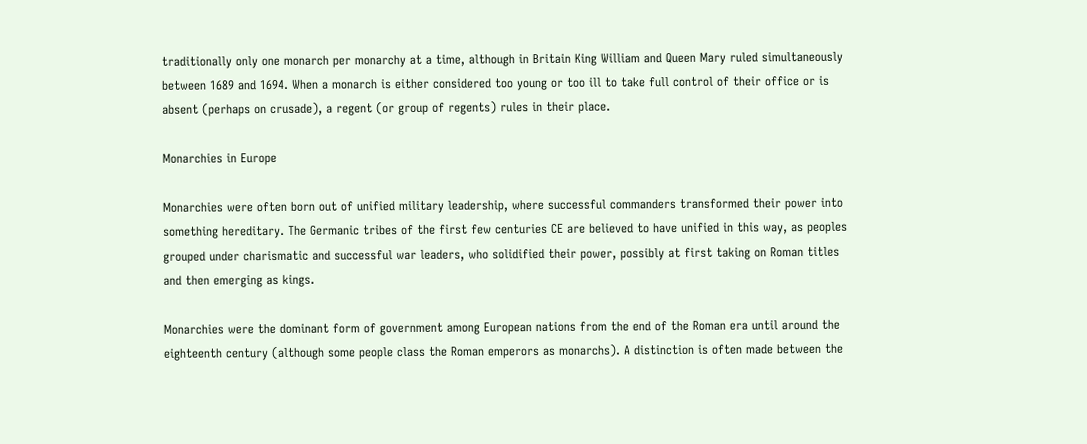traditionally only one monarch per monarchy at a time, although in Britain King William and Queen Mary ruled simultaneously between 1689 and 1694. When a monarch is either considered too young or too ill to take full control of their office or is absent (perhaps on crusade), a regent (or group of regents) rules in their place.

Monarchies in Europe

Monarchies were often born out of unified military leadership, where successful commanders transformed their power into something hereditary. The Germanic tribes of the first few centuries CE are believed to have unified in this way, as peoples grouped under charismatic and successful war leaders, who solidified their power, possibly at first taking on Roman titles and then emerging as kings.

Monarchies were the dominant form of government among European nations from the end of the Roman era until around the eighteenth century (although some people class the Roman emperors as monarchs). A distinction is often made between the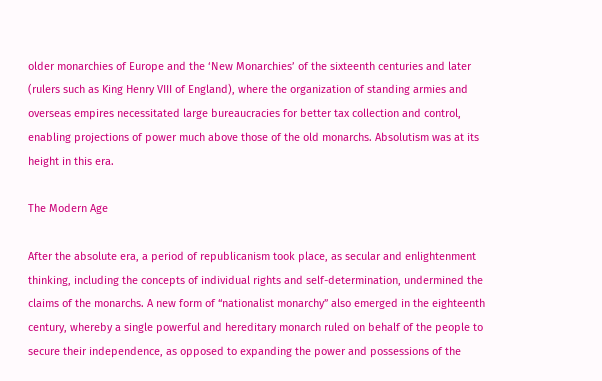older monarchies of Europe and the ‘New Monarchies’ of the sixteenth centuries and later (rulers such as King Henry VIII of England), where the organization of standing armies and overseas empires necessitated large bureaucracies for better tax collection and control, enabling projections of power much above those of the old monarchs. Absolutism was at its height in this era.

The Modern Age

After the absolute era, a period of republicanism took place, as secular and enlightenment thinking, including the concepts of individual rights and self-determination, undermined the claims of the monarchs. A new form of “nationalist monarchy” also emerged in the eighteenth century, whereby a single powerful and hereditary monarch ruled on behalf of the people to secure their independence, as opposed to expanding the power and possessions of the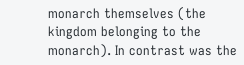monarch themselves (the kingdom belonging to the monarch). In contrast was the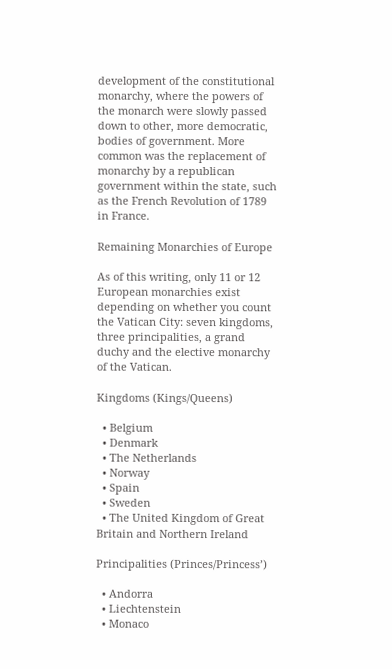development of the constitutional monarchy, where the powers of the monarch were slowly passed down to other, more democratic, bodies of government. More common was the replacement of monarchy by a republican government within the state, such as the French Revolution of 1789 in France.

Remaining Monarchies of Europe

As of this writing, only 11 or 12 European monarchies exist depending on whether you count the Vatican City: seven kingdoms, three principalities, a grand duchy and the elective monarchy of the Vatican.

Kingdoms (Kings/Queens)

  • Belgium
  • Denmark
  • The Netherlands
  • Norway
  • Spain
  • Sweden
  • The United Kingdom of Great Britain and Northern Ireland

Principalities (Princes/Princess’)

  • Andorra
  • Liechtenstein
  • Monaco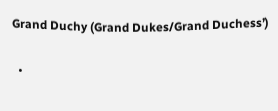Grand Duchy (Grand Dukes/Grand Duchess’)

  •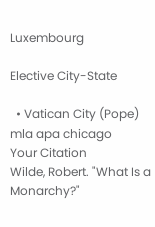Luxembourg

Elective City-State

  • Vatican City (Pope)
mla apa chicago
Your Citation
Wilde, Robert. "What Is a Monarchy?"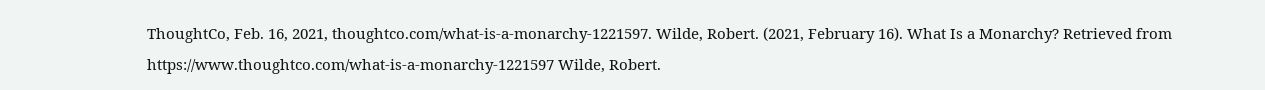ThoughtCo, Feb. 16, 2021, thoughtco.com/what-is-a-monarchy-1221597. Wilde, Robert. (2021, February 16). What Is a Monarchy? Retrieved from https://www.thoughtco.com/what-is-a-monarchy-1221597 Wilde, Robert.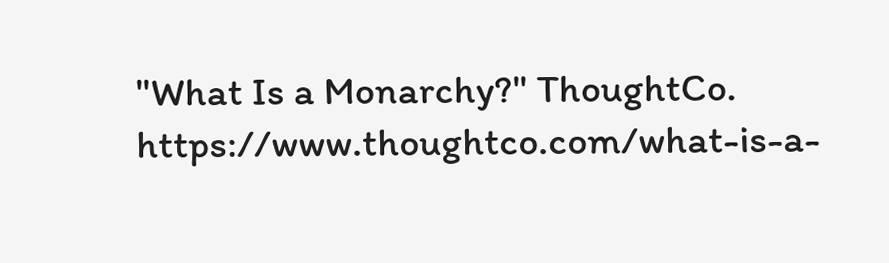"What Is a Monarchy?" ThoughtCo. https://www.thoughtco.com/what-is-a-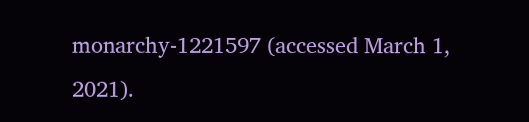monarchy-1221597 (accessed March 1, 2021).